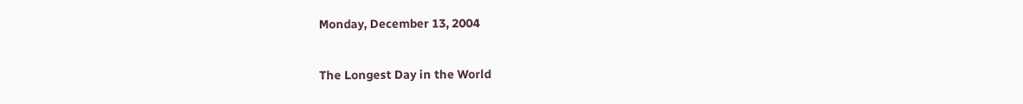Monday, December 13, 2004

The Longest Day in the World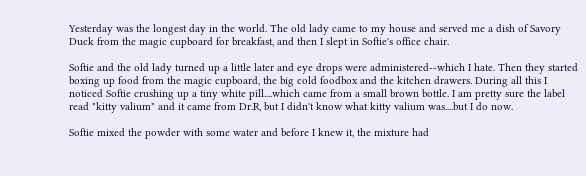Yesterday was the longest day in the world. The old lady came to my house and served me a dish of Savory Duck from the magic cupboard for breakfast, and then I slept in Softie's office chair.

Softie and the old lady turned up a little later and eye drops were administered--which I hate. Then they started boxing up food from the magic cupboard, the big cold foodbox and the kitchen drawers. During all this I noticed Softie crushing up a tiny white pill....which came from a small brown bottle. I am pretty sure the label read "kitty valium" and it came from Dr.R, but I didn't know what kitty valium was....but I do now.

Softie mixed the powder with some water and before I knew it, the mixture had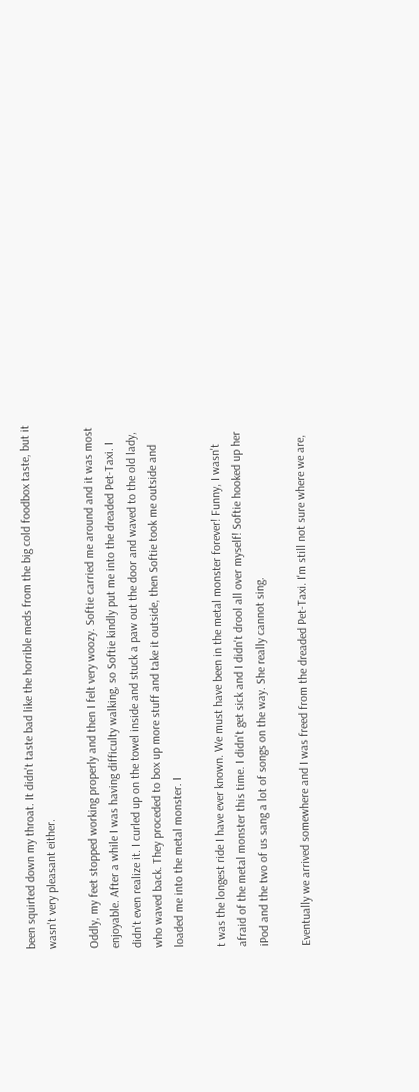been squirted down my throat. It didn't taste bad like the horrible meds from the big cold foodbox taste, but it wasn't very pleasant either.

Oddly, my feet stopped working properly and then I felt very woozy. Softie carried me around and it was most enjoyable. After a while I was having difficulty walking, so Softie kindly put me into the dreaded Pet-Taxi. I didn't even realize it. I curled up on the towel inside and stuck a paw out the door and waved to the old lady, who waved back. They proceded to box up more stuff and take it outside, then Softie took me outside and loaded me into the metal monster. I

t was the longest ride I have ever known. We must have been in the metal monster forever! Funny, I wasn't afraid of the metal monster this time. I didn't get sick and I didn't drool all over myself! Softie hooked up her iPod and the two of us sang a lot of songs on the way. She really cannot sing.

Eventually we arrived somewhere and I was freed from the dreaded Pet-Taxi. I'm still not sure where we are,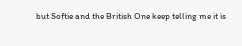but Softie and the British One keep telling me it is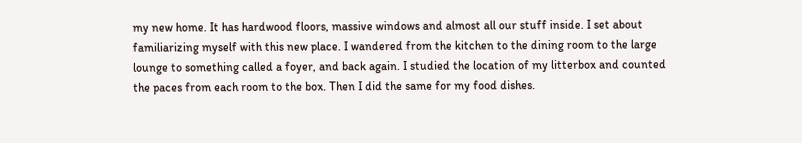my new home. It has hardwood floors, massive windows and almost all our stuff inside. I set about familiarizing myself with this new place. I wandered from the kitchen to the dining room to the large lounge to something called a foyer, and back again. I studied the location of my litterbox and counted the paces from each room to the box. Then I did the same for my food dishes.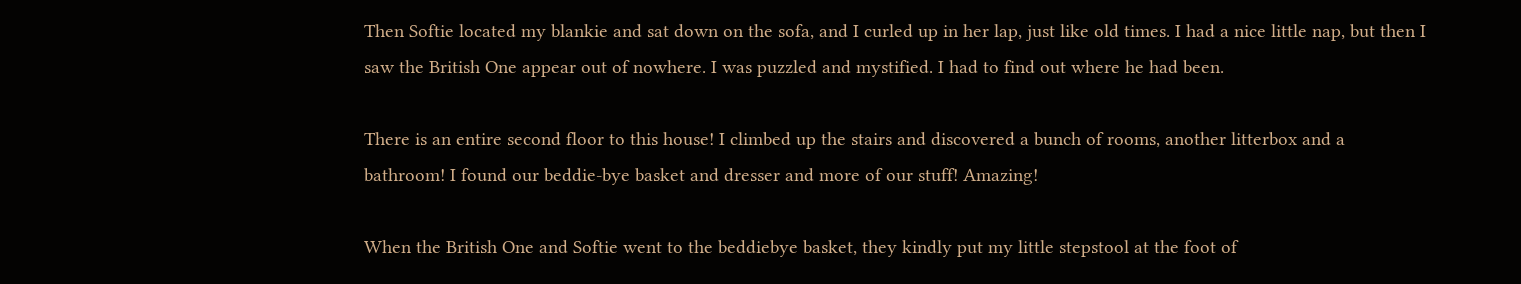Then Softie located my blankie and sat down on the sofa, and I curled up in her lap, just like old times. I had a nice little nap, but then I saw the British One appear out of nowhere. I was puzzled and mystified. I had to find out where he had been.

There is an entire second floor to this house! I climbed up the stairs and discovered a bunch of rooms, another litterbox and a bathroom! I found our beddie-bye basket and dresser and more of our stuff! Amazing!

When the British One and Softie went to the beddiebye basket, they kindly put my little stepstool at the foot of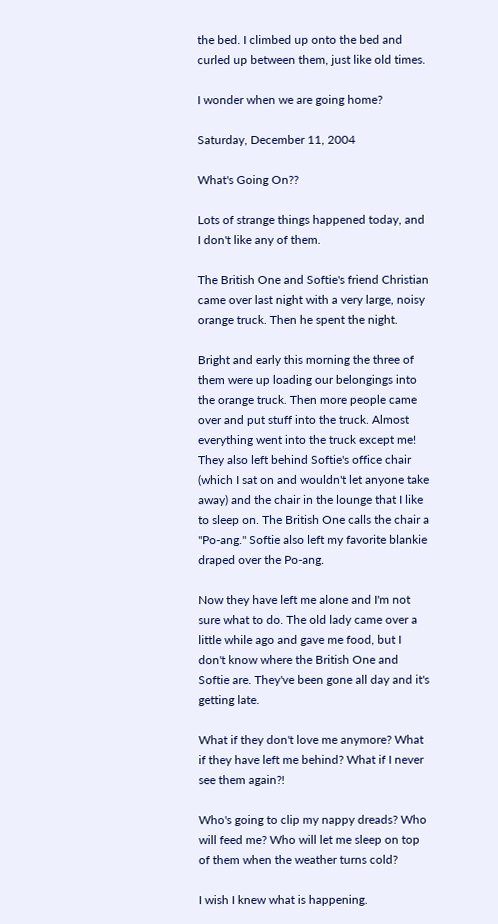the bed. I climbed up onto the bed and curled up between them, just like old times.

I wonder when we are going home?

Saturday, December 11, 2004

What's Going On??

Lots of strange things happened today, and I don't like any of them.

The British One and Softie's friend Christian came over last night with a very large, noisy orange truck. Then he spent the night.

Bright and early this morning the three of them were up loading our belongings into the orange truck. Then more people came over and put stuff into the truck. Almost everything went into the truck except me! They also left behind Softie's office chair (which I sat on and wouldn't let anyone take away) and the chair in the lounge that I like to sleep on. The British One calls the chair a "Po-ang." Softie also left my favorite blankie draped over the Po-ang.

Now they have left me alone and I'm not sure what to do. The old lady came over a little while ago and gave me food, but I don't know where the British One and Softie are. They've been gone all day and it's getting late.

What if they don't love me anymore? What if they have left me behind? What if I never see them again?!

Who's going to clip my nappy dreads? Who will feed me? Who will let me sleep on top of them when the weather turns cold?

I wish I knew what is happening.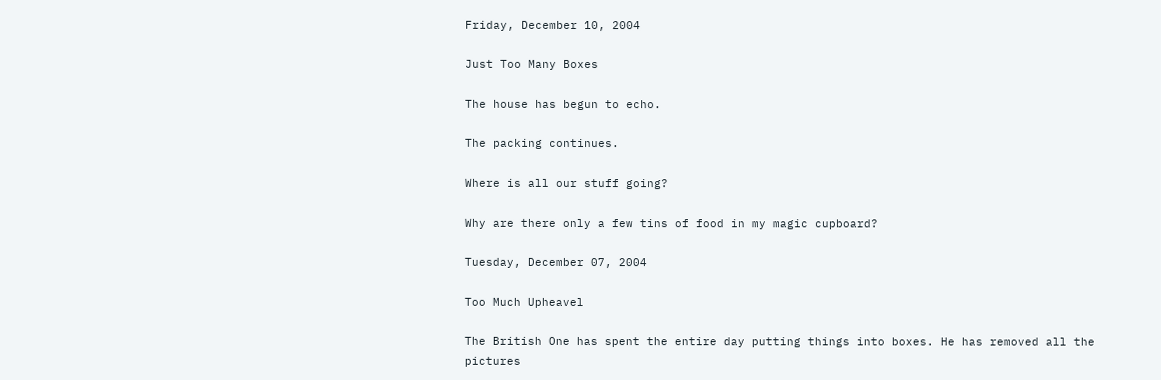Friday, December 10, 2004

Just Too Many Boxes

The house has begun to echo.

The packing continues.

Where is all our stuff going?

Why are there only a few tins of food in my magic cupboard?

Tuesday, December 07, 2004

Too Much Upheavel

The British One has spent the entire day putting things into boxes. He has removed all the pictures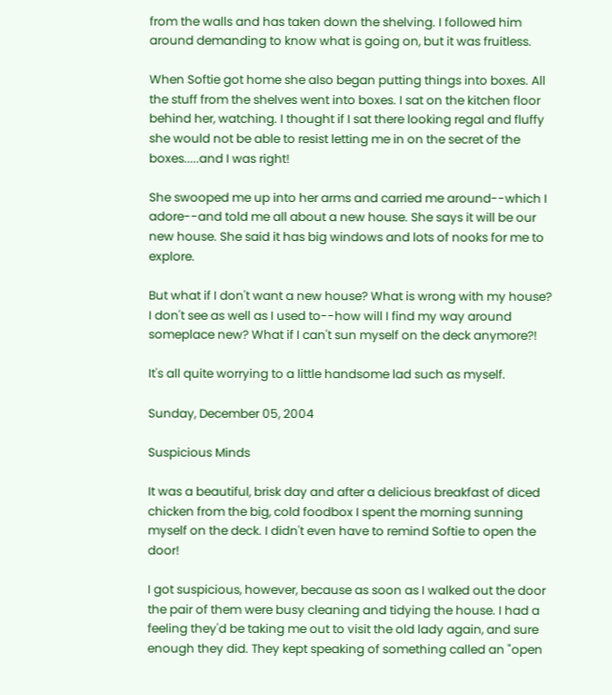from the walls and has taken down the shelving. I followed him around demanding to know what is going on, but it was fruitless.

When Softie got home she also began putting things into boxes. All the stuff from the shelves went into boxes. I sat on the kitchen floor behind her, watching. I thought if I sat there looking regal and fluffy she would not be able to resist letting me in on the secret of the boxes.....and I was right!

She swooped me up into her arms and carried me around--which I adore--and told me all about a new house. She says it will be our new house. She said it has big windows and lots of nooks for me to explore.

But what if I don't want a new house? What is wrong with my house? I don't see as well as I used to--how will I find my way around someplace new? What if I can't sun myself on the deck anymore?!

It's all quite worrying to a little handsome lad such as myself.

Sunday, December 05, 2004

Suspicious Minds

It was a beautiful, brisk day and after a delicious breakfast of diced chicken from the big, cold foodbox I spent the morning sunning myself on the deck. I didn't even have to remind Softie to open the door!

I got suspicious, however, because as soon as I walked out the door the pair of them were busy cleaning and tidying the house. I had a feeling they'd be taking me out to visit the old lady again, and sure enough they did. They kept speaking of something called an "open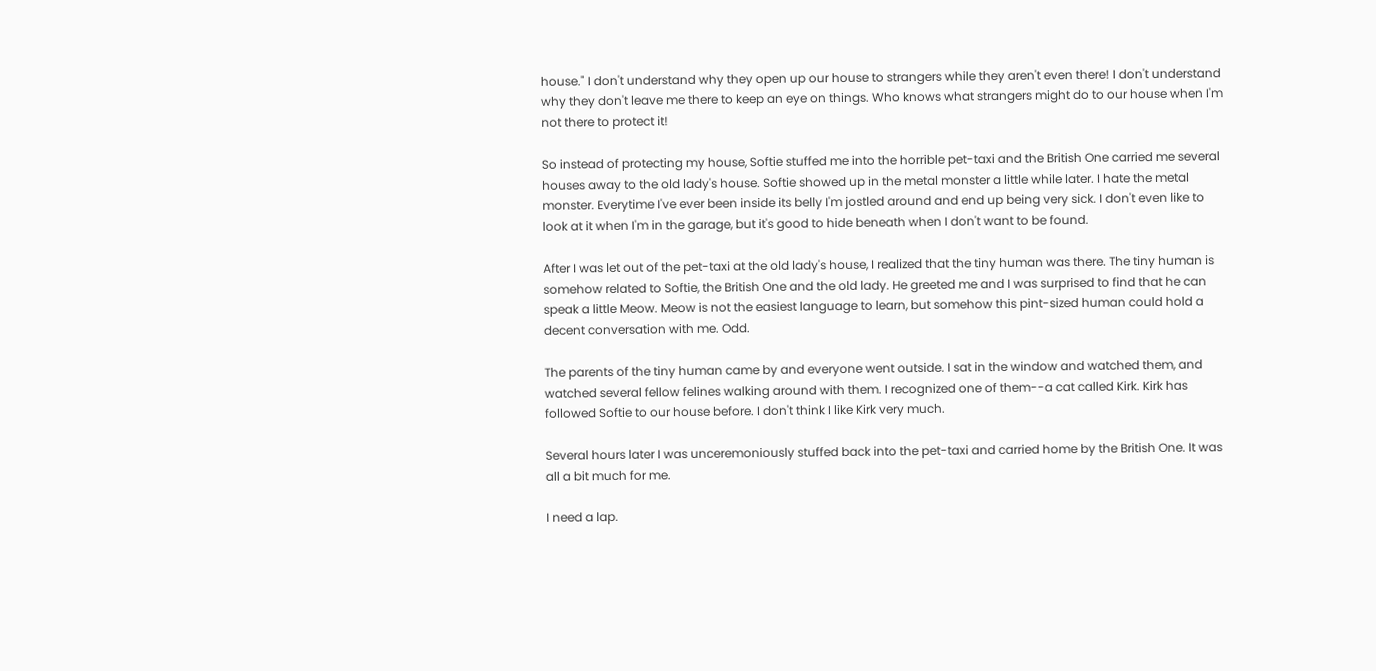house." I don't understand why they open up our house to strangers while they aren't even there! I don't understand why they don't leave me there to keep an eye on things. Who knows what strangers might do to our house when I'm not there to protect it!

So instead of protecting my house, Softie stuffed me into the horrible pet-taxi and the British One carried me several houses away to the old lady's house. Softie showed up in the metal monster a little while later. I hate the metal monster. Everytime I've ever been inside its belly I'm jostled around and end up being very sick. I don't even like to look at it when I'm in the garage, but it's good to hide beneath when I don't want to be found.

After I was let out of the pet-taxi at the old lady's house, I realized that the tiny human was there. The tiny human is somehow related to Softie, the British One and the old lady. He greeted me and I was surprised to find that he can speak a little Meow. Meow is not the easiest language to learn, but somehow this pint-sized human could hold a decent conversation with me. Odd.

The parents of the tiny human came by and everyone went outside. I sat in the window and watched them, and watched several fellow felines walking around with them. I recognized one of them--a cat called Kirk. Kirk has followed Softie to our house before. I don't think I like Kirk very much.

Several hours later I was unceremoniously stuffed back into the pet-taxi and carried home by the British One. It was all a bit much for me.

I need a lap.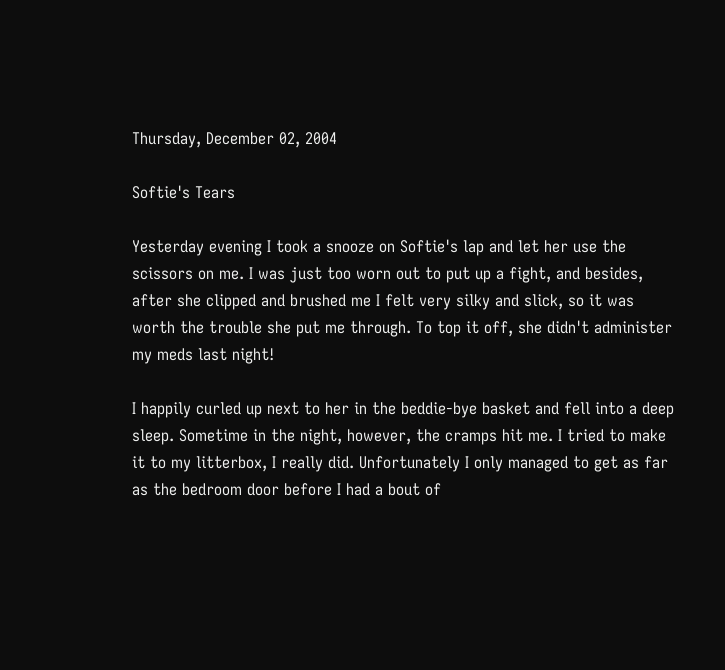Thursday, December 02, 2004

Softie's Tears

Yesterday evening I took a snooze on Softie's lap and let her use the scissors on me. I was just too worn out to put up a fight, and besides, after she clipped and brushed me I felt very silky and slick, so it was worth the trouble she put me through. To top it off, she didn't administer my meds last night!

I happily curled up next to her in the beddie-bye basket and fell into a deep sleep. Sometime in the night, however, the cramps hit me. I tried to make it to my litterbox, I really did. Unfortunately I only managed to get as far as the bedroom door before I had a bout of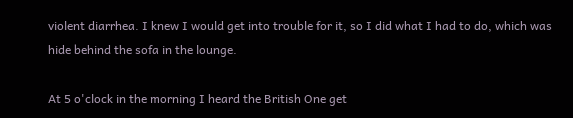violent diarrhea. I knew I would get into trouble for it, so I did what I had to do, which was hide behind the sofa in the lounge.

At 5 o'clock in the morning I heard the British One get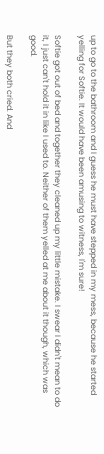up to go to the bathroom and I guess he must have stepped in my mess, because he started yelling for Softie. It would have been amusing to witness, I'm sure!

Softie got out of bed and together they cleaned up my little mistake. I swear I didn't mean to do it, I just can't hold it in like I used to. Neither of them yelled at me about it though, which was good.

But they both cried. And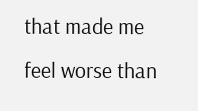that made me feel worse than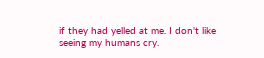if they had yelled at me. I don't like seeing my humans cry.